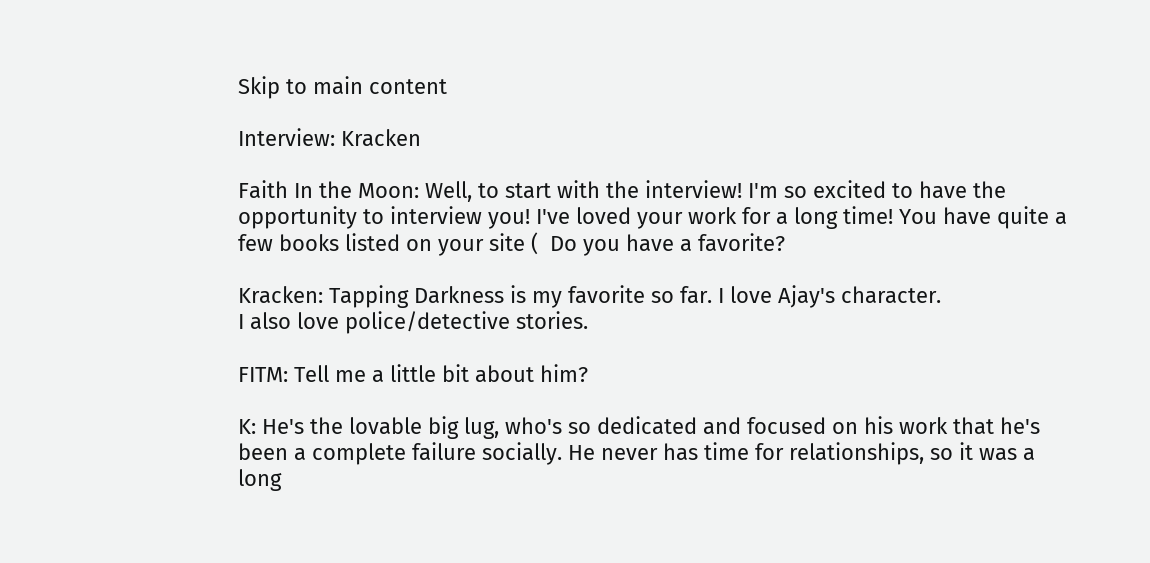Skip to main content

Interview: Kracken

Faith In the Moon: Well, to start with the interview! I'm so excited to have the opportunity to interview you! I've loved your work for a long time! You have quite a few books listed on your site (  Do you have a favorite?

Kracken: Tapping Darkness is my favorite so far. I love Ajay's character.
I also love police/detective stories.

FITM: Tell me a little bit about him?

K: He's the lovable big lug, who's so dedicated and focused on his work that he's been a complete failure socially. He never has time for relationships, so it was a long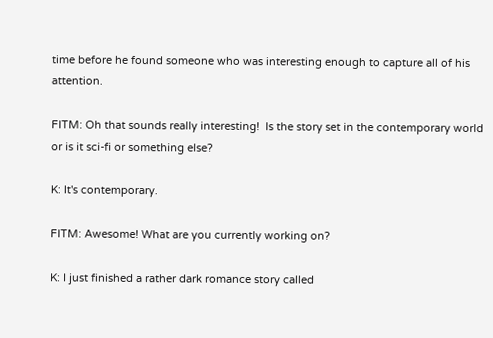time before he found someone who was interesting enough to capture all of his attention.

FITM: Oh that sounds really interesting!  Is the story set in the contemporary world or is it sci-fi or something else?

K: It's contemporary.

FITM: Awesome! What are you currently working on?

K: I just finished a rather dark romance story called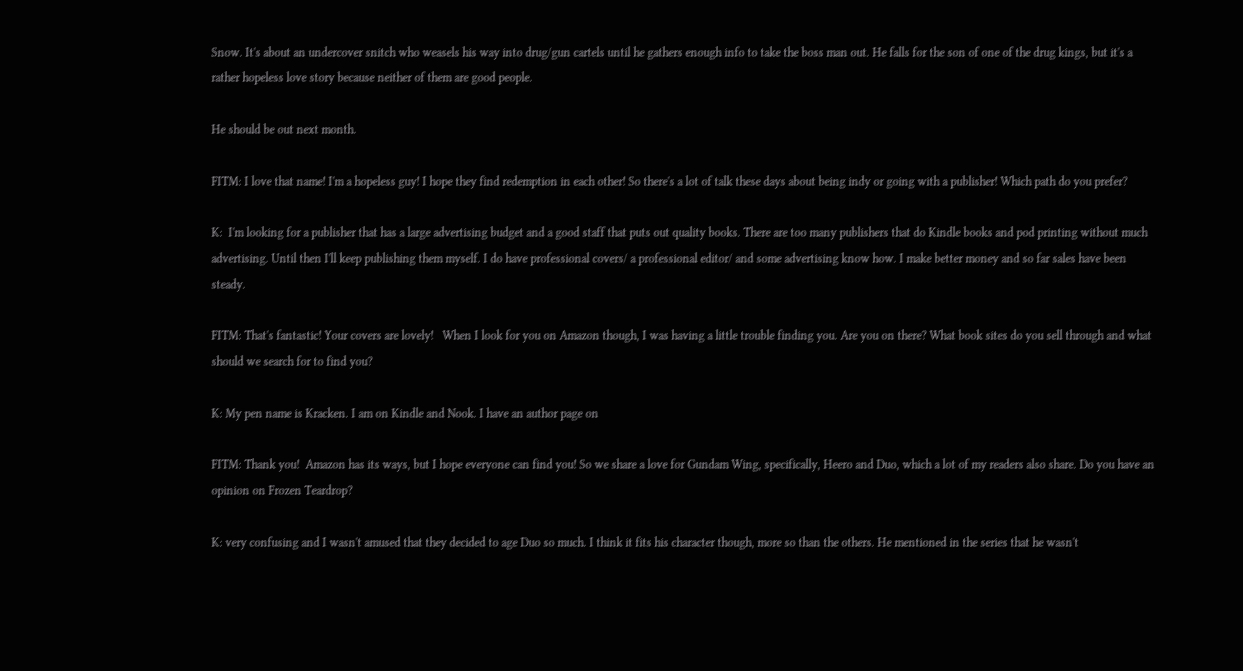Snow. It's about an undercover snitch who weasels his way into drug/gun cartels until he gathers enough info to take the boss man out. He falls for the son of one of the drug kings, but it's a rather hopeless love story because neither of them are good people.

He should be out next month.

FITM: I love that name! I'm a hopeless guy! I hope they find redemption in each other! So there's a lot of talk these days about being indy or going with a publisher! Which path do you prefer?

K:  I'm looking for a publisher that has a large advertising budget and a good staff that puts out quality books. There are too many publishers that do Kindle books and pod printing without much advertising. Until then I'll keep publishing them myself. I do have professional covers/ a professional editor/ and some advertising know how. I make better money and so far sales have been steady.

FITM: That's fantastic! Your covers are lovely!   When I look for you on Amazon though, I was having a little trouble finding you. Are you on there? What book sites do you sell through and what should we search for to find you?

K: My pen name is Kracken. I am on Kindle and Nook. I have an author page on

FITM: Thank you!  Amazon has its ways, but I hope everyone can find you! So we share a love for Gundam Wing, specifically, Heero and Duo, which a lot of my readers also share. Do you have an opinion on Frozen Teardrop?

K: very confusing and I wasn't amused that they decided to age Duo so much. I think it fits his character though, more so than the others. He mentioned in the series that he wasn't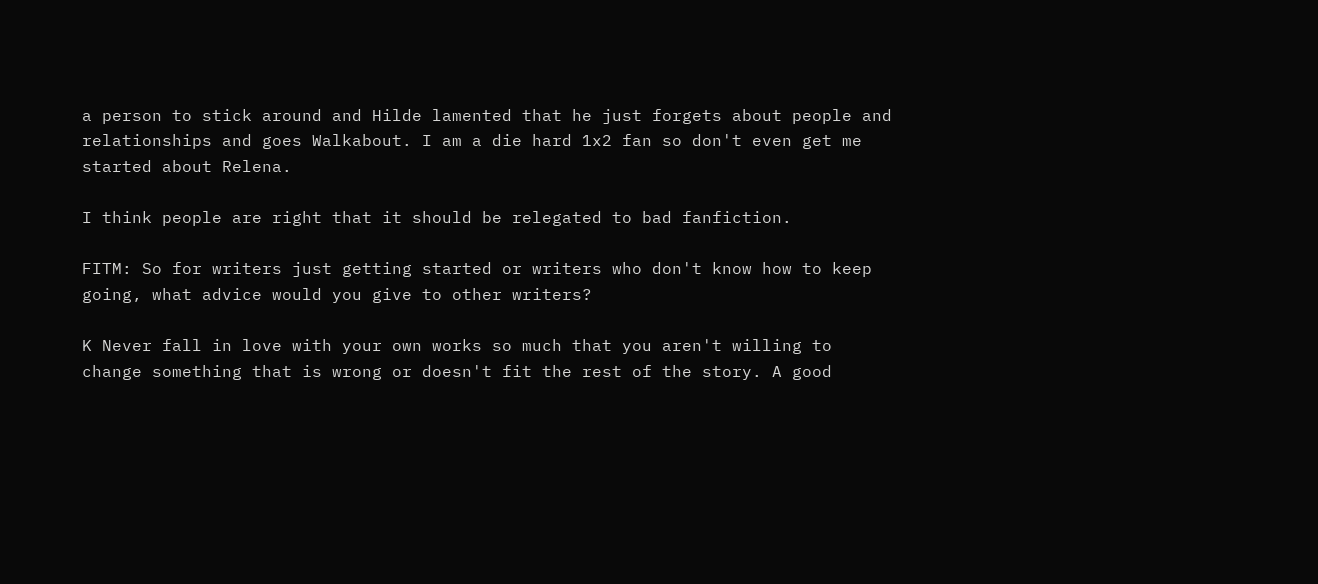a person to stick around and Hilde lamented that he just forgets about people and relationships and goes Walkabout. I am a die hard 1x2 fan so don't even get me started about Relena.

I think people are right that it should be relegated to bad fanfiction.

FITM: So for writers just getting started or writers who don't know how to keep going, what advice would you give to other writers?

K Never fall in love with your own works so much that you aren't willing to change something that is wrong or doesn't fit the rest of the story. A good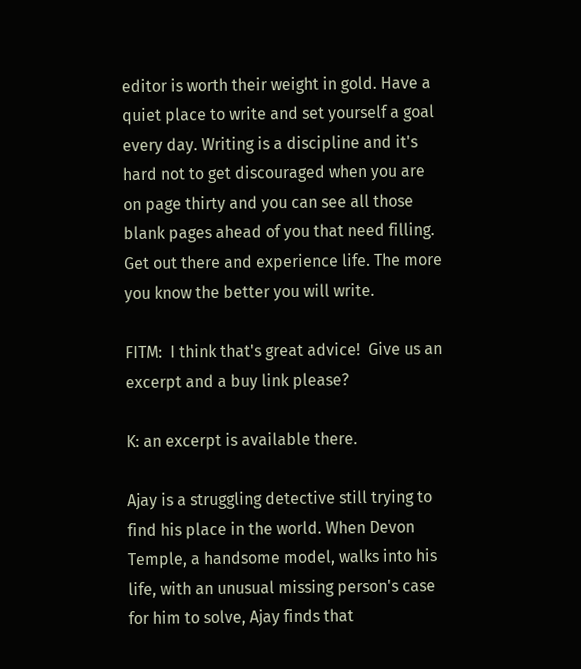editor is worth their weight in gold. Have a quiet place to write and set yourself a goal every day. Writing is a discipline and it's hard not to get discouraged when you are on page thirty and you can see all those blank pages ahead of you that need filling. Get out there and experience life. The more you know the better you will write.

FITM:  I think that's great advice!  Give us an excerpt and a buy link please?

K: an excerpt is available there.

Ajay is a struggling detective still trying to find his place in the world. When Devon Temple, a handsome model, walks into his life, with an unusual missing person's case for him to solve, Ajay finds that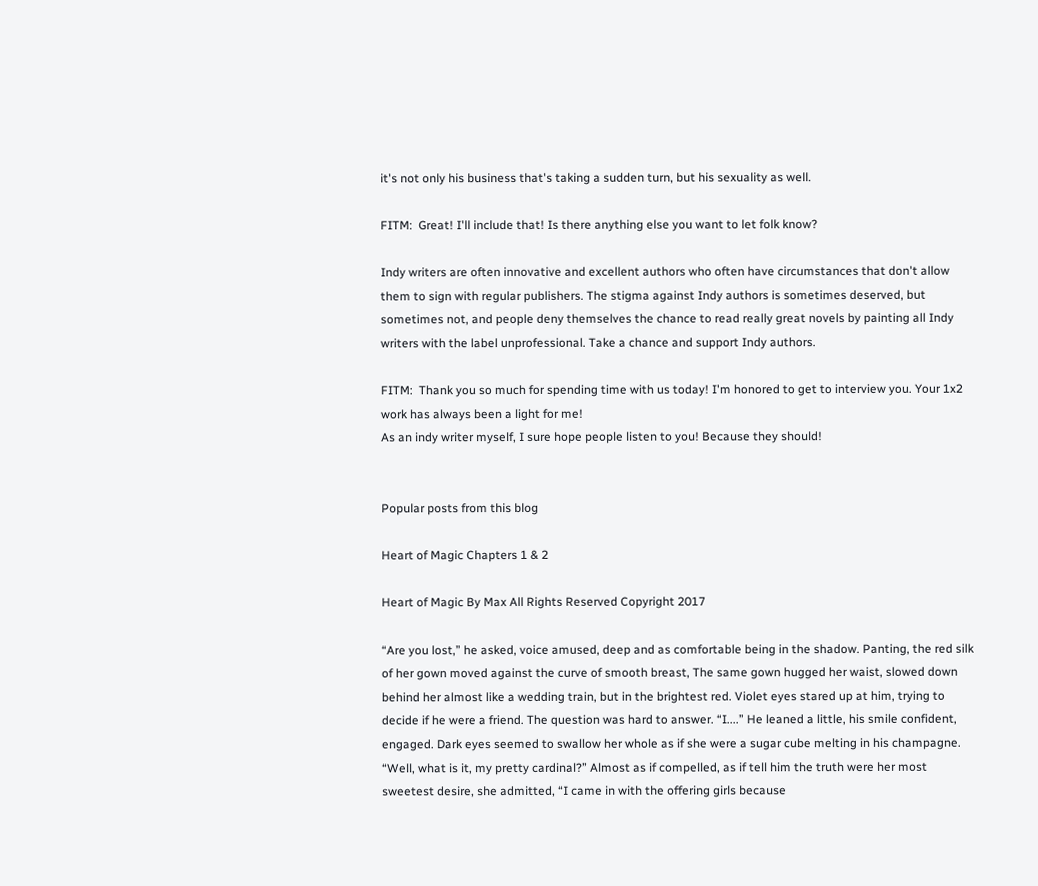it's not only his business that's taking a sudden turn, but his sexuality as well.

FITM:  Great! I'll include that! Is there anything else you want to let folk know?

Indy writers are often innovative and excellent authors who often have circumstances that don't allow them to sign with regular publishers. The stigma against Indy authors is sometimes deserved, but sometimes not, and people deny themselves the chance to read really great novels by painting all Indy writers with the label unprofessional. Take a chance and support Indy authors.

FITM:  Thank you so much for spending time with us today! I'm honored to get to interview you. Your 1x2 work has always been a light for me!
As an indy writer myself, I sure hope people listen to you! Because they should!


Popular posts from this blog

Heart of Magic Chapters 1 & 2

Heart of Magic By Max All Rights Reserved Copyright 2017

“Are you lost,” he asked, voice amused, deep and as comfortable being in the shadow. Panting, the red silk of her gown moved against the curve of smooth breast, The same gown hugged her waist, slowed down behind her almost like a wedding train, but in the brightest red. Violet eyes stared up at him, trying to decide if he were a friend. The question was hard to answer. “I....” He leaned a little, his smile confident, engaged. Dark eyes seemed to swallow her whole as if she were a sugar cube melting in his champagne. “Well, what is it, my pretty cardinal?” Almost as if compelled, as if tell him the truth were her most sweetest desire, she admitted, “I came in with the offering girls because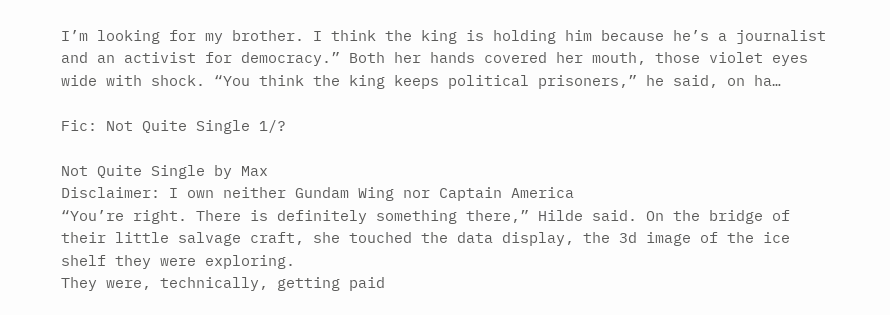I’m looking for my brother. I think the king is holding him because he’s a journalist and an activist for democracy.” Both her hands covered her mouth, those violet eyes wide with shock. “You think the king keeps political prisoners,” he said, on ha…

Fic: Not Quite Single 1/?

Not Quite Single by Max
Disclaimer: I own neither Gundam Wing nor Captain America
“You’re right. There is definitely something there,” Hilde said. On the bridge of their little salvage craft, she touched the data display, the 3d image of the ice shelf they were exploring.
They were, technically, getting paid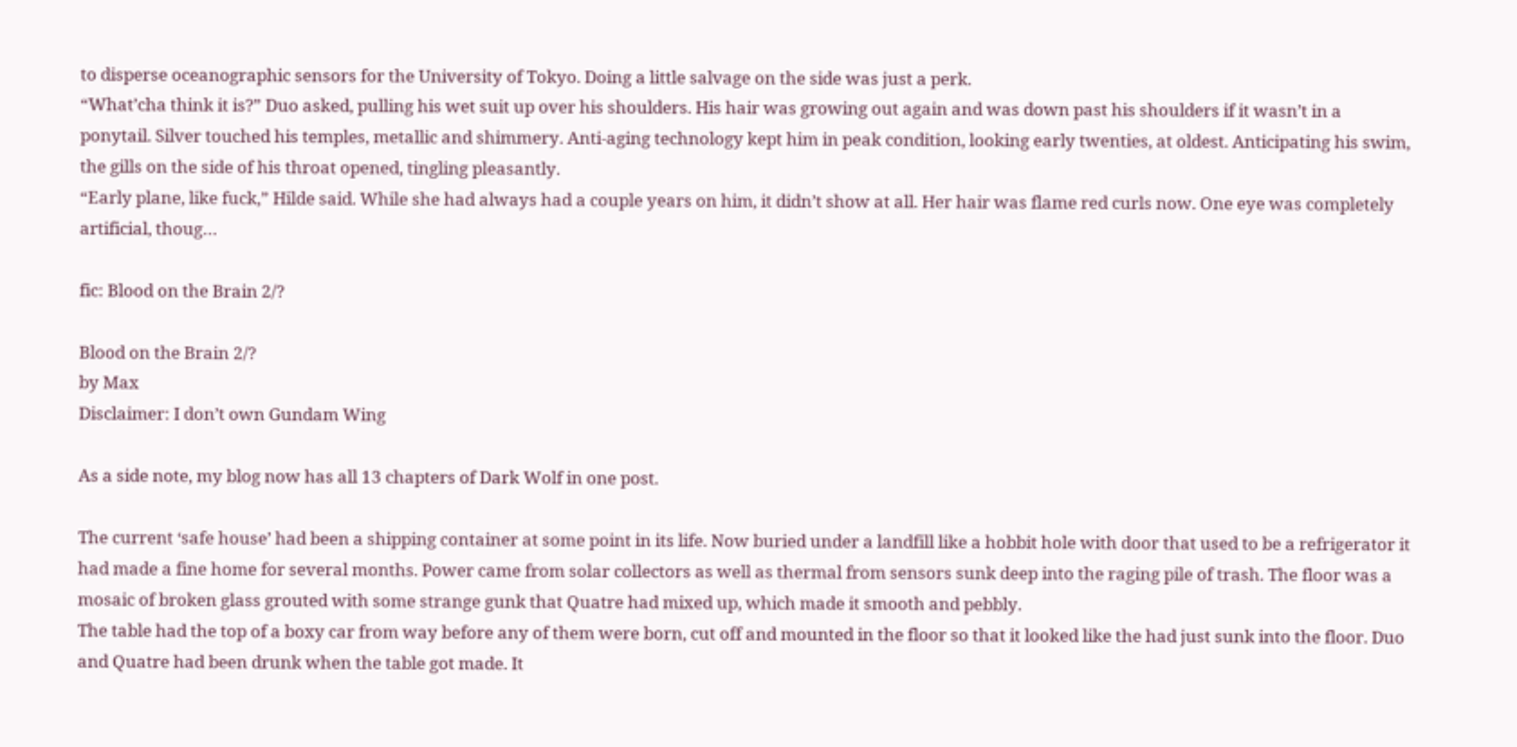to disperse oceanographic sensors for the University of Tokyo. Doing a little salvage on the side was just a perk.
“What’cha think it is?” Duo asked, pulling his wet suit up over his shoulders. His hair was growing out again and was down past his shoulders if it wasn’t in a ponytail. Silver touched his temples, metallic and shimmery. Anti-aging technology kept him in peak condition, looking early twenties, at oldest. Anticipating his swim, the gills on the side of his throat opened, tingling pleasantly.
“Early plane, like fuck,” Hilde said. While she had always had a couple years on him, it didn’t show at all. Her hair was flame red curls now. One eye was completely artificial, thoug…

fic: Blood on the Brain 2/?

Blood on the Brain 2/?
by Max
Disclaimer: I don’t own Gundam Wing

As a side note, my blog now has all 13 chapters of Dark Wolf in one post.

The current ‘safe house’ had been a shipping container at some point in its life. Now buried under a landfill like a hobbit hole with door that used to be a refrigerator it had made a fine home for several months. Power came from solar collectors as well as thermal from sensors sunk deep into the raging pile of trash. The floor was a mosaic of broken glass grouted with some strange gunk that Quatre had mixed up, which made it smooth and pebbly.
The table had the top of a boxy car from way before any of them were born, cut off and mounted in the floor so that it looked like the had just sunk into the floor. Duo and Quatre had been drunk when the table got made. It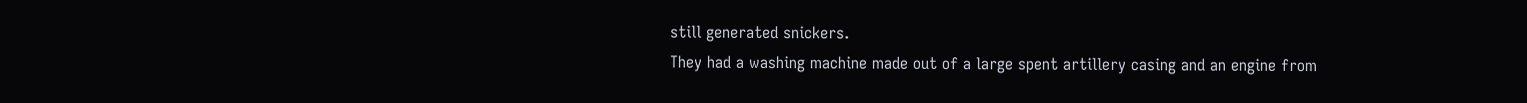still generated snickers.
They had a washing machine made out of a large spent artillery casing and an engine from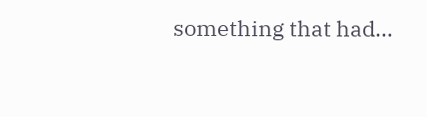something that had…